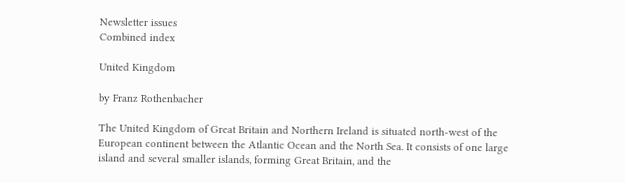Newsletter issues
Combined index

United Kingdom

by Franz Rothenbacher

The United Kingdom of Great Britain and Northern Ireland is situated north-west of the European continent between the Atlantic Ocean and the North Sea. It consists of one large island and several smaller islands, forming Great Britain, and the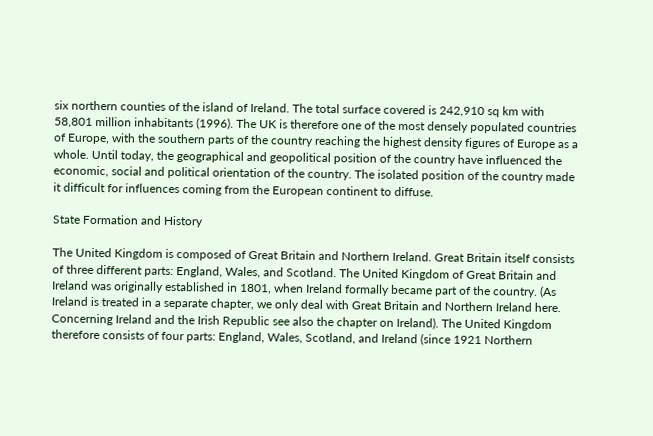six northern counties of the island of Ireland. The total surface covered is 242,910 sq km with 58,801 million inhabitants (1996). The UK is therefore one of the most densely populated countries of Europe, with the southern parts of the country reaching the highest density figures of Europe as a whole. Until today, the geographical and geopolitical position of the country have influenced the economic, social and political orientation of the country. The isolated position of the country made it difficult for influences coming from the European continent to diffuse.

State Formation and History

The United Kingdom is composed of Great Britain and Northern Ireland. Great Britain itself consists of three different parts: England, Wales, and Scotland. The United Kingdom of Great Britain and Ireland was originally established in 1801, when Ireland formally became part of the country. (As Ireland is treated in a separate chapter, we only deal with Great Britain and Northern Ireland here. Concerning Ireland and the Irish Republic see also the chapter on Ireland). The United Kingdom therefore consists of four parts: England, Wales, Scotland, and Ireland (since 1921 Northern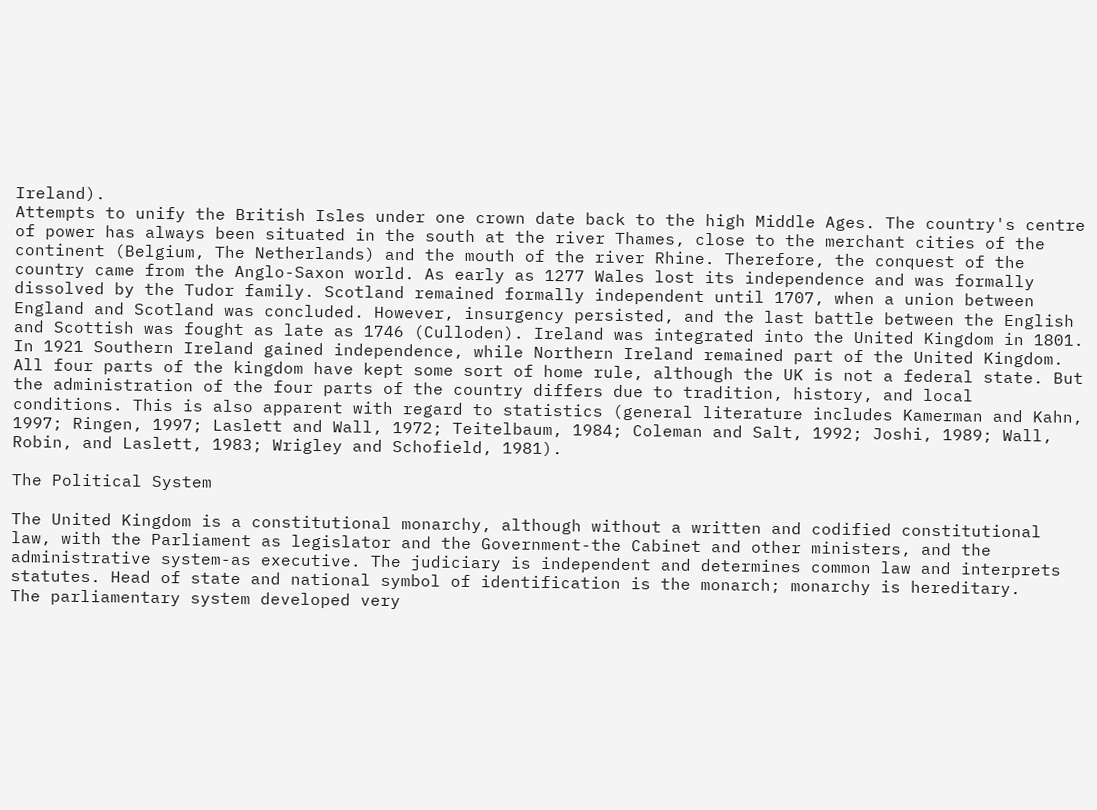Ireland).
Attempts to unify the British Isles under one crown date back to the high Middle Ages. The country's centre of power has always been situated in the south at the river Thames, close to the merchant cities of the continent (Belgium, The Netherlands) and the mouth of the river Rhine. Therefore, the conquest of the country came from the Anglo-Saxon world. As early as 1277 Wales lost its independence and was formally dissolved by the Tudor family. Scotland remained formally independent until 1707, when a union between England and Scotland was concluded. However, insurgency persisted, and the last battle between the English and Scottish was fought as late as 1746 (Culloden). Ireland was integrated into the United Kingdom in 1801. In 1921 Southern Ireland gained independence, while Northern Ireland remained part of the United Kingdom.
All four parts of the kingdom have kept some sort of home rule, although the UK is not a federal state. But the administration of the four parts of the country differs due to tradition, history, and local conditions. This is also apparent with regard to statistics (general literature includes Kamerman and Kahn, 1997; Ringen, 1997; Laslett and Wall, 1972; Teitelbaum, 1984; Coleman and Salt, 1992; Joshi, 1989; Wall, Robin, and Laslett, 1983; Wrigley and Schofield, 1981).

The Political System

The United Kingdom is a constitutional monarchy, although without a written and codified constitutional law, with the Parliament as legislator and the Government-the Cabinet and other ministers, and the administrative system-as executive. The judiciary is independent and determines common law and interprets statutes. Head of state and national symbol of identification is the monarch; monarchy is hereditary.
The parliamentary system developed very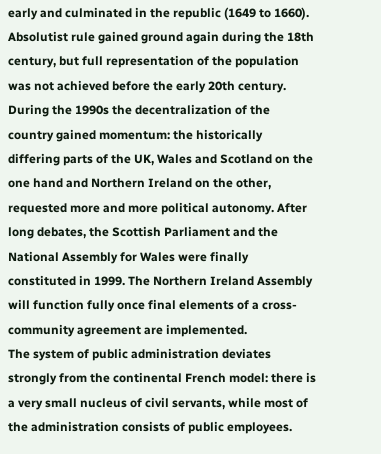early and culminated in the republic (1649 to 1660). Absolutist rule gained ground again during the 18th century, but full representation of the population was not achieved before the early 20th century.
During the 1990s the decentralization of the country gained momentum: the historically differing parts of the UK, Wales and Scotland on the one hand and Northern Ireland on the other, requested more and more political autonomy. After long debates, the Scottish Parliament and the National Assembly for Wales were finally constituted in 1999. The Northern Ireland Assembly will function fully once final elements of a cross-community agreement are implemented.
The system of public administration deviates strongly from the continental French model: there is a very small nucleus of civil servants, while most of the administration consists of public employees.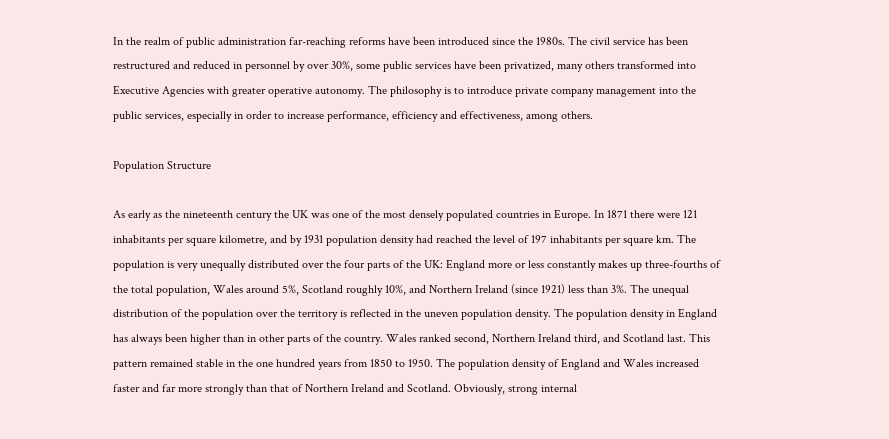In the realm of public administration far-reaching reforms have been introduced since the 1980s. The civil service has been restructured and reduced in personnel by over 30%, some public services have been privatized, many others transformed into Executive Agencies with greater operative autonomy. The philosophy is to introduce private company management into the public services, especially in order to increase performance, efficiency and effectiveness, among others.

Population Structure

As early as the nineteenth century the UK was one of the most densely populated countries in Europe. In 1871 there were 121 inhabitants per square kilometre, and by 1931 population density had reached the level of 197 inhabitants per square km. The population is very unequally distributed over the four parts of the UK: England more or less constantly makes up three-fourths of the total population, Wales around 5%, Scotland roughly 10%, and Northern Ireland (since 1921) less than 3%. The unequal distribution of the population over the territory is reflected in the uneven population density. The population density in England has always been higher than in other parts of the country. Wales ranked second, Northern Ireland third, and Scotland last. This pattern remained stable in the one hundred years from 1850 to 1950. The population density of England and Wales increased faster and far more strongly than that of Northern Ireland and Scotland. Obviously, strong internal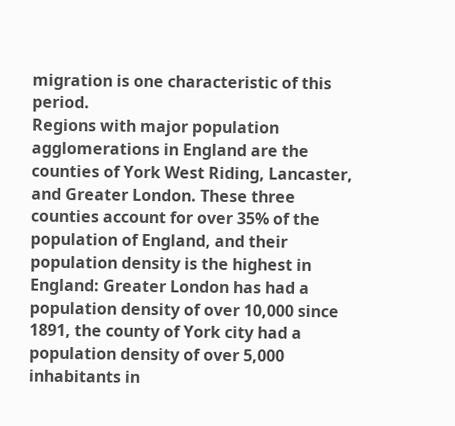migration is one characteristic of this period.
Regions with major population agglomerations in England are the counties of York West Riding, Lancaster, and Greater London. These three counties account for over 35% of the population of England, and their population density is the highest in England: Greater London has had a population density of over 10,000 since 1891, the county of York city had a population density of over 5,000 inhabitants in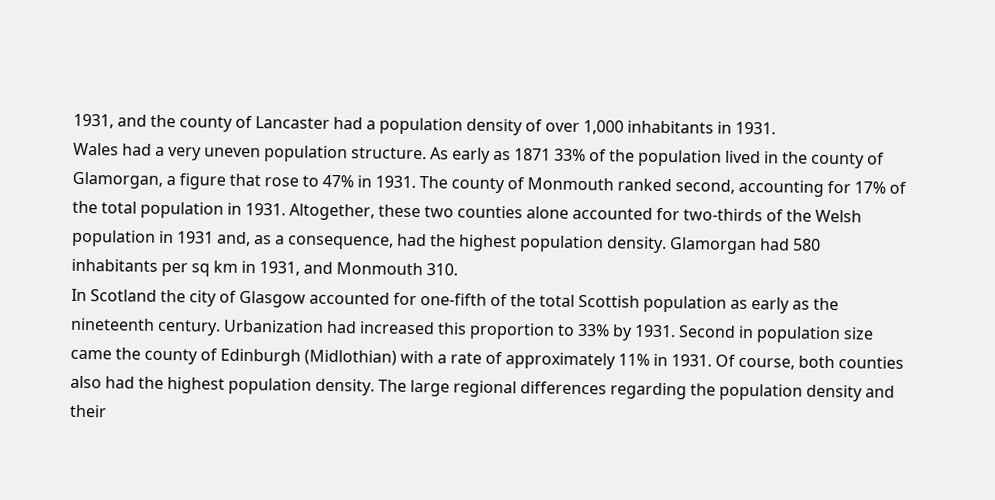1931, and the county of Lancaster had a population density of over 1,000 inhabitants in 1931.
Wales had a very uneven population structure. As early as 1871 33% of the population lived in the county of Glamorgan, a figure that rose to 47% in 1931. The county of Monmouth ranked second, accounting for 17% of the total population in 1931. Altogether, these two counties alone accounted for two-thirds of the Welsh population in 1931 and, as a consequence, had the highest population density. Glamorgan had 580 inhabitants per sq km in 1931, and Monmouth 310.
In Scotland the city of Glasgow accounted for one-fifth of the total Scottish population as early as the nineteenth century. Urbanization had increased this proportion to 33% by 1931. Second in population size came the county of Edinburgh (Midlothian) with a rate of approximately 11% in 1931. Of course, both counties also had the highest population density. The large regional differences regarding the population density and their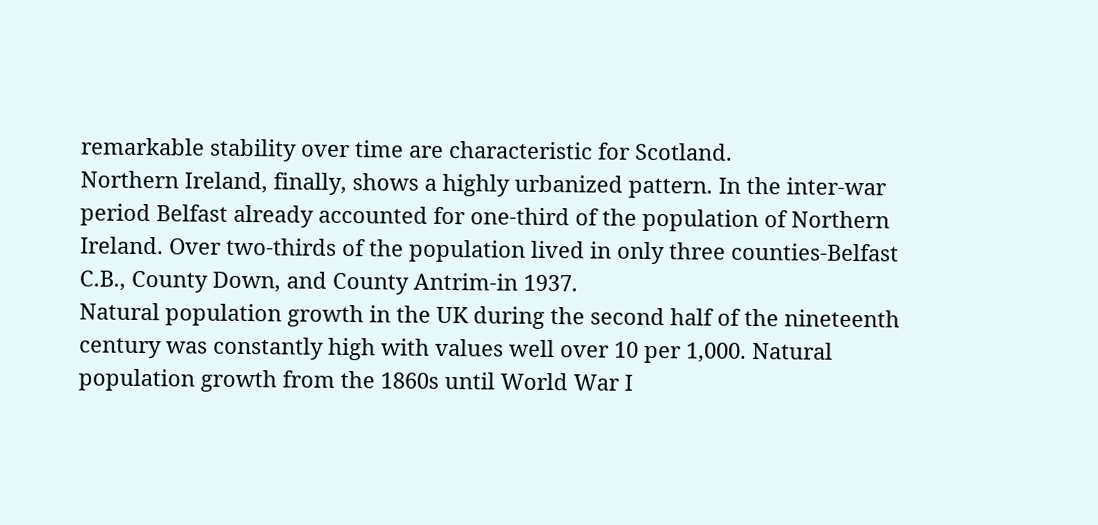remarkable stability over time are characteristic for Scotland.
Northern Ireland, finally, shows a highly urbanized pattern. In the inter-war period Belfast already accounted for one-third of the population of Northern Ireland. Over two-thirds of the population lived in only three counties-Belfast C.B., County Down, and County Antrim-in 1937.
Natural population growth in the UK during the second half of the nineteenth century was constantly high with values well over 10 per 1,000. Natural population growth from the 1860s until World War I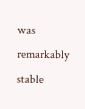was remarkably stable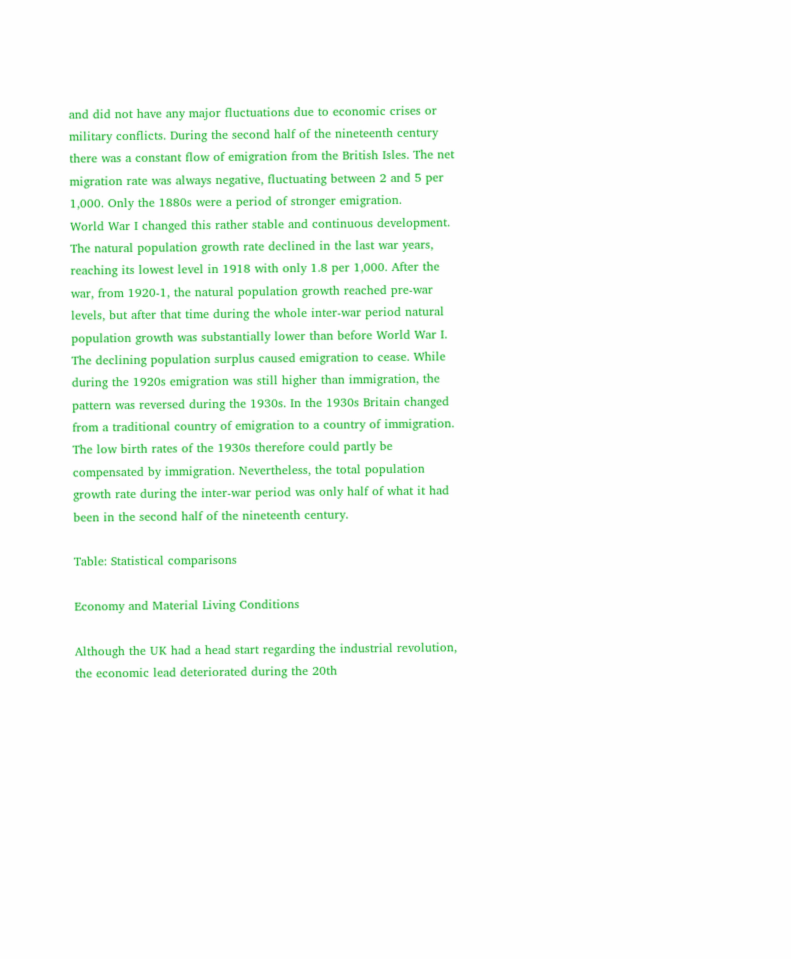and did not have any major fluctuations due to economic crises or military conflicts. During the second half of the nineteenth century there was a constant flow of emigration from the British Isles. The net migration rate was always negative, fluctuating between 2 and 5 per 1,000. Only the 1880s were a period of stronger emigration.
World War I changed this rather stable and continuous development. The natural population growth rate declined in the last war years, reaching its lowest level in 1918 with only 1.8 per 1,000. After the war, from 1920-1, the natural population growth reached pre-war levels, but after that time during the whole inter-war period natural population growth was substantially lower than before World War I. The declining population surplus caused emigration to cease. While during the 1920s emigration was still higher than immigration, the pattern was reversed during the 1930s. In the 1930s Britain changed from a traditional country of emigration to a country of immigration. The low birth rates of the 1930s therefore could partly be compensated by immigration. Nevertheless, the total population growth rate during the inter-war period was only half of what it had been in the second half of the nineteenth century.

Table: Statistical comparisons

Economy and Material Living Conditions

Although the UK had a head start regarding the industrial revolution, the economic lead deteriorated during the 20th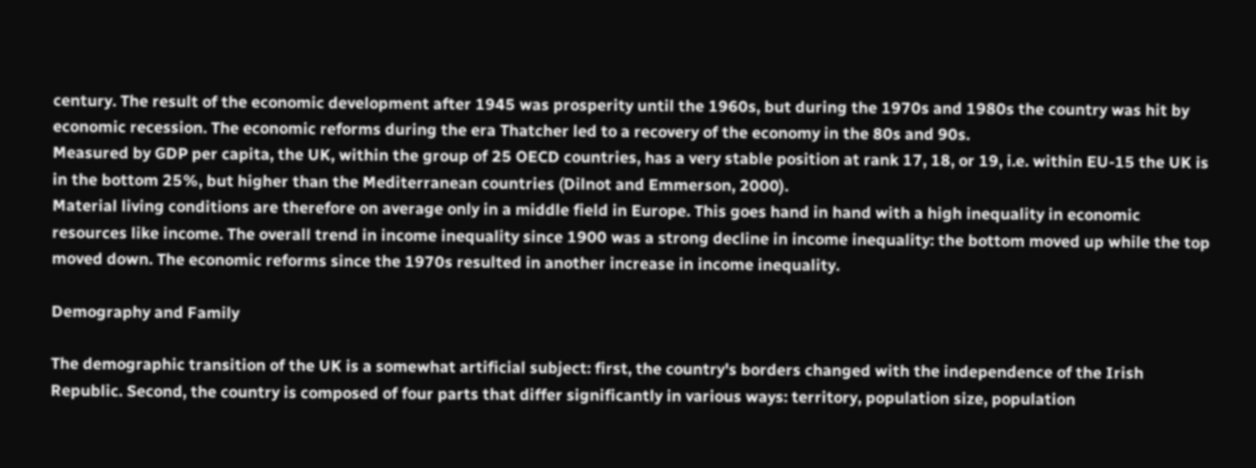century. The result of the economic development after 1945 was prosperity until the 1960s, but during the 1970s and 1980s the country was hit by economic recession. The economic reforms during the era Thatcher led to a recovery of the economy in the 80s and 90s.
Measured by GDP per capita, the UK, within the group of 25 OECD countries, has a very stable position at rank 17, 18, or 19, i.e. within EU-15 the UK is in the bottom 25%, but higher than the Mediterranean countries (Dilnot and Emmerson, 2000).
Material living conditions are therefore on average only in a middle field in Europe. This goes hand in hand with a high inequality in economic resources like income. The overall trend in income inequality since 1900 was a strong decline in income inequality: the bottom moved up while the top moved down. The economic reforms since the 1970s resulted in another increase in income inequality.

Demography and Family

The demographic transition of the UK is a somewhat artificial subject: first, the country's borders changed with the independence of the Irish Republic. Second, the country is composed of four parts that differ significantly in various ways: territory, population size, population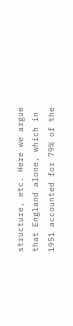structure, etc. Here we argue that England alone, which in 1951 accounted for 79% of the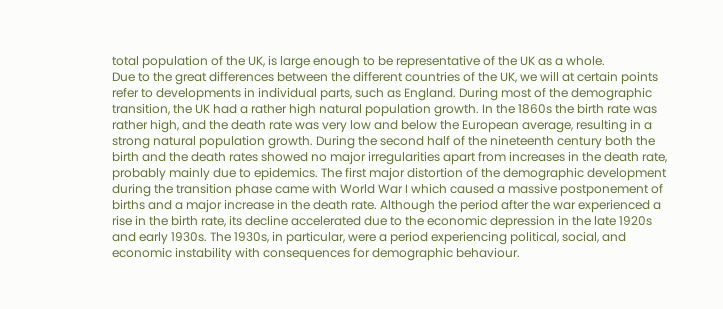total population of the UK, is large enough to be representative of the UK as a whole.
Due to the great differences between the different countries of the UK, we will at certain points refer to developments in individual parts, such as England. During most of the demographic transition, the UK had a rather high natural population growth. In the 1860s the birth rate was rather high, and the death rate was very low and below the European average, resulting in a strong natural population growth. During the second half of the nineteenth century both the birth and the death rates showed no major irregularities apart from increases in the death rate, probably mainly due to epidemics. The first major distortion of the demographic development during the transition phase came with World War I which caused a massive postponement of births and a major increase in the death rate. Although the period after the war experienced a rise in the birth rate, its decline accelerated due to the economic depression in the late 1920s and early 1930s. The 1930s, in particular, were a period experiencing political, social, and economic instability with consequences for demographic behaviour.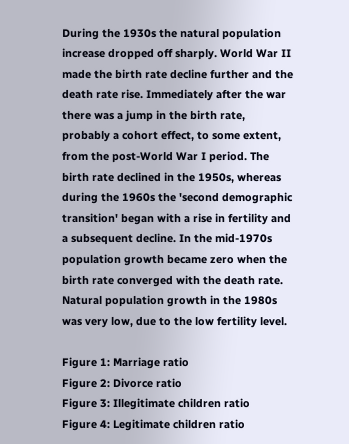During the 1930s the natural population increase dropped off sharply. World War II made the birth rate decline further and the death rate rise. Immediately after the war there was a jump in the birth rate, probably a cohort effect, to some extent, from the post-World War I period. The birth rate declined in the 1950s, whereas during the 1960s the 'second demographic transition' began with a rise in fertility and a subsequent decline. In the mid-1970s population growth became zero when the birth rate converged with the death rate. Natural population growth in the 1980s was very low, due to the low fertility level.

Figure 1: Marriage ratio
Figure 2: Divorce ratio
Figure 3: Illegitimate children ratio
Figure 4: Legitimate children ratio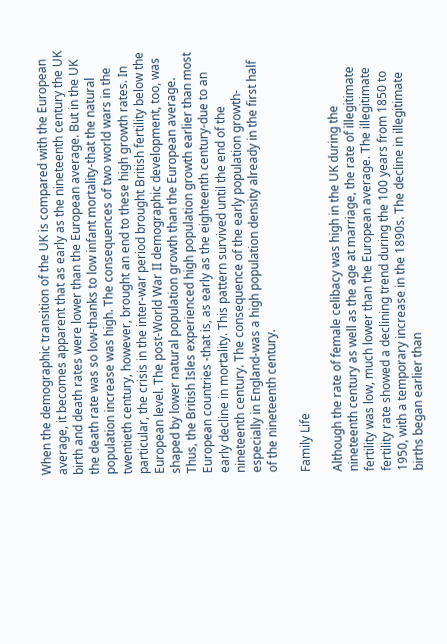When the demographic transition of the UK is compared with the European average, it becomes apparent that as early as the nineteenth century the UK birth and death rates were lower than the European average. But in the UK the death rate was so low-thanks to low infant mortality-that the natural population increase was high. The consequences of two world wars in the twentieth century, however, brought an end to these high growth rates. In particular, the crisis in the inter-war period brought British fertility below the European level. The post-World War II demographic development, too, was shaped by lower natural population growth than the European average. Thus, the British Isles experienced high population growth earlier than most European countries -that is, as early as the eighteenth century-due to an early decline in mortality. This pattern survived until the end of the nineteenth century. The consequence of the early population growth-especially in England-was a high population density already in the first half of the nineteenth century.

Family Life

Although the rate of female celibacy was high in the UK during the nineteenth century as well as the age at marriage, the rate of illegitimate fertility was low, much lower than the European average. The illegitimate fertility rate showed a declining trend during the 100 years from 1850 to 1950, with a temporary increase in the 1890s. The decline in illegitimate births began earlier than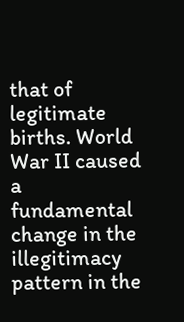that of legitimate births. World War II caused a fundamental change in the illegitimacy pattern in the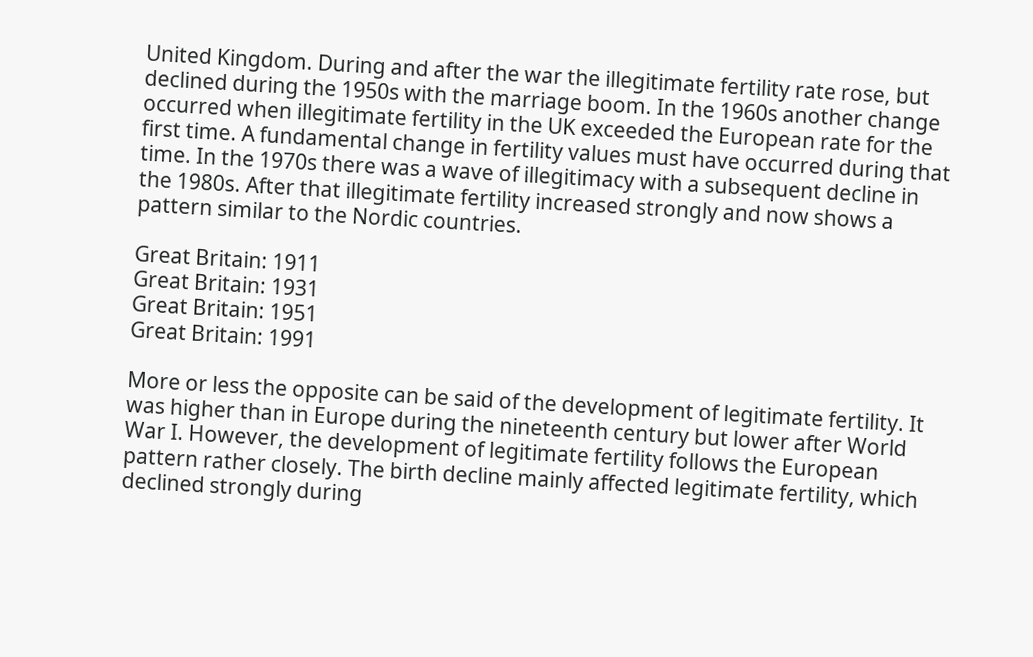United Kingdom. During and after the war the illegitimate fertility rate rose, but declined during the 1950s with the marriage boom. In the 1960s another change occurred when illegitimate fertility in the UK exceeded the European rate for the first time. A fundamental change in fertility values must have occurred during that time. In the 1970s there was a wave of illegitimacy with a subsequent decline in the 1980s. After that illegitimate fertility increased strongly and now shows a pattern similar to the Nordic countries.

Great Britain: 1911
Great Britain: 1931
Great Britain: 1951
Great Britain: 1991

More or less the opposite can be said of the development of legitimate fertility. It was higher than in Europe during the nineteenth century but lower after World War I. However, the development of legitimate fertility follows the European pattern rather closely. The birth decline mainly affected legitimate fertility, which declined strongly during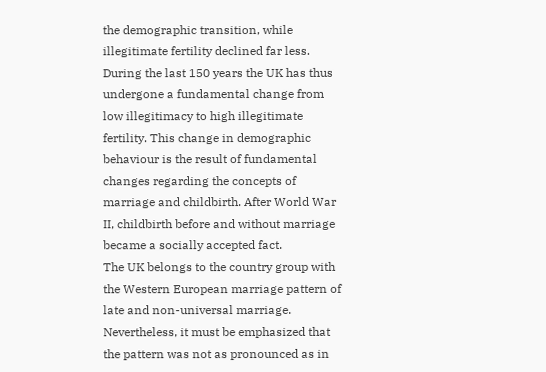the demographic transition, while illegitimate fertility declined far less.
During the last 150 years the UK has thus undergone a fundamental change from low illegitimacy to high illegitimate fertility. This change in demographic behaviour is the result of fundamental changes regarding the concepts of marriage and childbirth. After World War II, childbirth before and without marriage became a socially accepted fact.
The UK belongs to the country group with the Western European marriage pattern of late and non-universal marriage. Nevertheless, it must be emphasized that the pattern was not as pronounced as in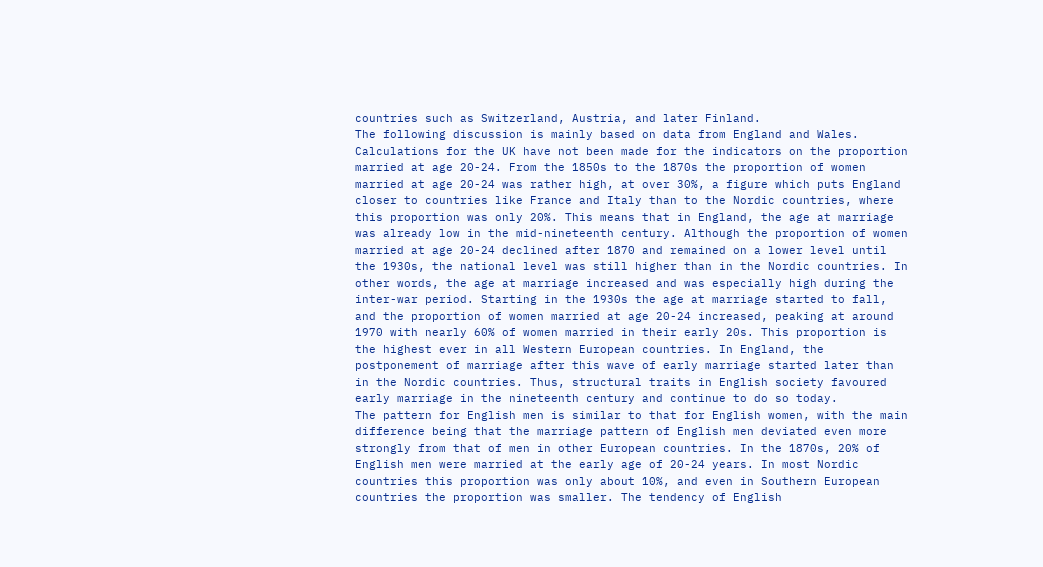countries such as Switzerland, Austria, and later Finland.
The following discussion is mainly based on data from England and Wales. Calculations for the UK have not been made for the indicators on the proportion married at age 20-24. From the 1850s to the 1870s the proportion of women married at age 20-24 was rather high, at over 30%, a figure which puts England closer to countries like France and Italy than to the Nordic countries, where this proportion was only 20%. This means that in England, the age at marriage was already low in the mid-nineteenth century. Although the proportion of women married at age 20-24 declined after 1870 and remained on a lower level until the 1930s, the national level was still higher than in the Nordic countries. In other words, the age at marriage increased and was especially high during the inter-war period. Starting in the 1930s the age at marriage started to fall, and the proportion of women married at age 20-24 increased, peaking at around 1970 with nearly 60% of women married in their early 20s. This proportion is the highest ever in all Western European countries. In England, the postponement of marriage after this wave of early marriage started later than in the Nordic countries. Thus, structural traits in English society favoured early marriage in the nineteenth century and continue to do so today.
The pattern for English men is similar to that for English women, with the main difference being that the marriage pattern of English men deviated even more strongly from that of men in other European countries. In the 1870s, 20% of English men were married at the early age of 20-24 years. In most Nordic countries this proportion was only about 10%, and even in Southern European countries the proportion was smaller. The tendency of English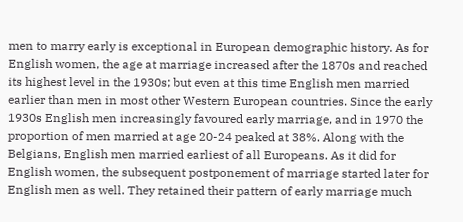men to marry early is exceptional in European demographic history. As for English women, the age at marriage increased after the 1870s and reached its highest level in the 1930s; but even at this time English men married earlier than men in most other Western European countries. Since the early 1930s English men increasingly favoured early marriage, and in 1970 the proportion of men married at age 20-24 peaked at 38%. Along with the Belgians, English men married earliest of all Europeans. As it did for English women, the subsequent postponement of marriage started later for English men as well. They retained their pattern of early marriage much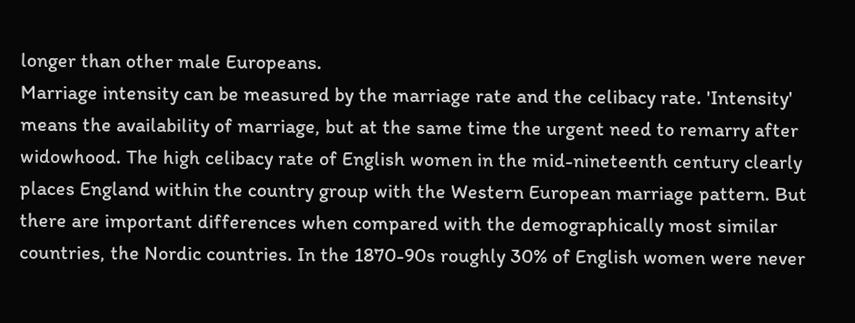longer than other male Europeans.
Marriage intensity can be measured by the marriage rate and the celibacy rate. 'Intensity' means the availability of marriage, but at the same time the urgent need to remarry after widowhood. The high celibacy rate of English women in the mid-nineteenth century clearly places England within the country group with the Western European marriage pattern. But there are important differences when compared with the demographically most similar countries, the Nordic countries. In the 1870-90s roughly 30% of English women were never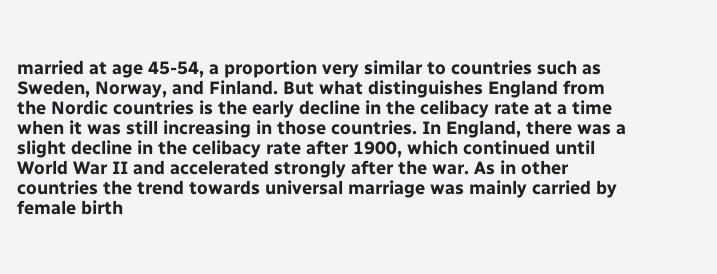married at age 45-54, a proportion very similar to countries such as Sweden, Norway, and Finland. But what distinguishes England from the Nordic countries is the early decline in the celibacy rate at a time when it was still increasing in those countries. In England, there was a slight decline in the celibacy rate after 1900, which continued until World War II and accelerated strongly after the war. As in other countries the trend towards universal marriage was mainly carried by female birth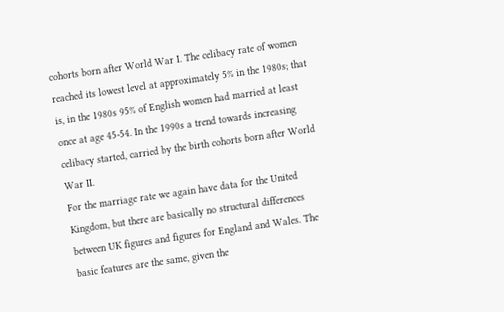cohorts born after World War I. The celibacy rate of women reached its lowest level at approximately 5% in the 1980s; that is, in the 1980s 95% of English women had married at least once at age 45-54. In the 1990s a trend towards increasing celibacy started, carried by the birth cohorts born after World War II.
For the marriage rate we again have data for the United Kingdom, but there are basically no structural differences between UK figures and figures for England and Wales. The basic features are the same, given the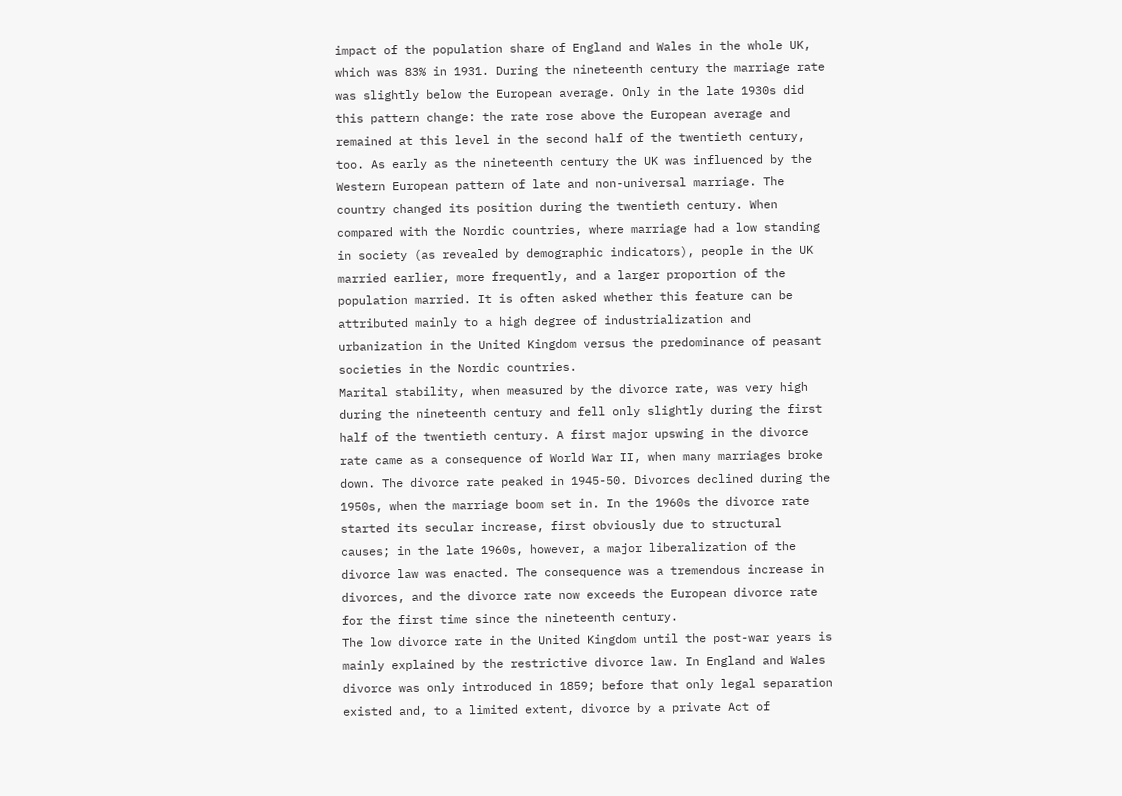impact of the population share of England and Wales in the whole UK, which was 83% in 1931. During the nineteenth century the marriage rate was slightly below the European average. Only in the late 1930s did this pattern change: the rate rose above the European average and remained at this level in the second half of the twentieth century, too. As early as the nineteenth century the UK was influenced by the Western European pattern of late and non-universal marriage. The country changed its position during the twentieth century. When compared with the Nordic countries, where marriage had a low standing in society (as revealed by demographic indicators), people in the UK married earlier, more frequently, and a larger proportion of the population married. It is often asked whether this feature can be attributed mainly to a high degree of industrialization and urbanization in the United Kingdom versus the predominance of peasant societies in the Nordic countries.
Marital stability, when measured by the divorce rate, was very high during the nineteenth century and fell only slightly during the first half of the twentieth century. A first major upswing in the divorce rate came as a consequence of World War II, when many marriages broke down. The divorce rate peaked in 1945-50. Divorces declined during the 1950s, when the marriage boom set in. In the 1960s the divorce rate started its secular increase, first obviously due to structural causes; in the late 1960s, however, a major liberalization of the divorce law was enacted. The consequence was a tremendous increase in divorces, and the divorce rate now exceeds the European divorce rate for the first time since the nineteenth century.
The low divorce rate in the United Kingdom until the post-war years is mainly explained by the restrictive divorce law. In England and Wales divorce was only introduced in 1859; before that only legal separation existed and, to a limited extent, divorce by a private Act of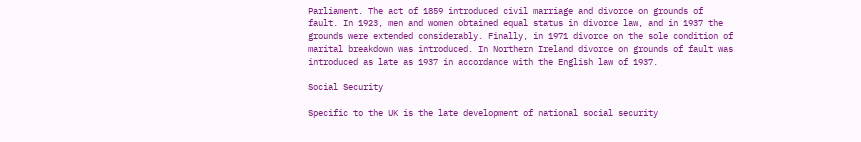Parliament. The act of 1859 introduced civil marriage and divorce on grounds of fault. In 1923, men and women obtained equal status in divorce law, and in 1937 the grounds were extended considerably. Finally, in 1971 divorce on the sole condition of marital breakdown was introduced. In Northern Ireland divorce on grounds of fault was introduced as late as 1937 in accordance with the English law of 1937.

Social Security

Specific to the UK is the late development of national social security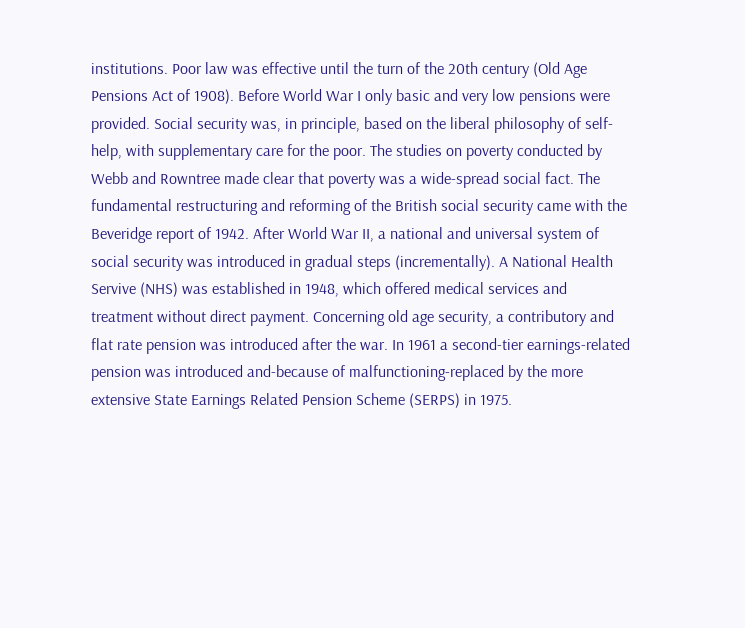institutions. Poor law was effective until the turn of the 20th century (Old Age Pensions Act of 1908). Before World War I only basic and very low pensions were provided. Social security was, in principle, based on the liberal philosophy of self-help, with supplementary care for the poor. The studies on poverty conducted by Webb and Rowntree made clear that poverty was a wide-spread social fact. The fundamental restructuring and reforming of the British social security came with the Beveridge report of 1942. After World War II, a national and universal system of social security was introduced in gradual steps (incrementally). A National Health Servive (NHS) was established in 1948, which offered medical services and treatment without direct payment. Concerning old age security, a contributory and flat rate pension was introduced after the war. In 1961 a second-tier earnings-related pension was introduced and-because of malfunctioning-replaced by the more extensive State Earnings Related Pension Scheme (SERPS) in 1975.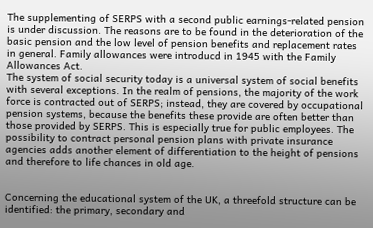The supplementing of SERPS with a second public earnings-related pension is under discussion. The reasons are to be found in the deterioration of the basic pension and the low level of pension benefits and replacement rates in general. Family allowances were introducd in 1945 with the Family Allowances Act.
The system of social security today is a universal system of social benefits with several exceptions. In the realm of pensions, the majority of the work force is contracted out of SERPS; instead, they are covered by occupational pension systems, because the benefits these provide are often better than those provided by SERPS. This is especially true for public employees. The possibility to contract personal pension plans with private insurance agencies adds another element of differentiation to the height of pensions and therefore to life chances in old age.


Concerning the educational system of the UK, a threefold structure can be identified: the primary, secondary and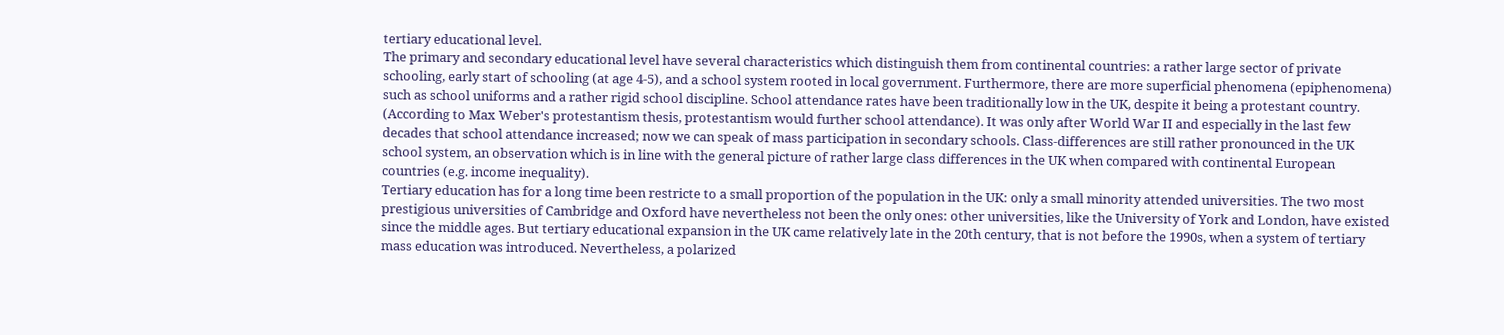tertiary educational level.
The primary and secondary educational level have several characteristics which distinguish them from continental countries: a rather large sector of private schooling, early start of schooling (at age 4-5), and a school system rooted in local government. Furthermore, there are more superficial phenomena (epiphenomena) such as school uniforms and a rather rigid school discipline. School attendance rates have been traditionally low in the UK, despite it being a protestant country. (According to Max Weber's protestantism thesis, protestantism would further school attendance). It was only after World War II and especially in the last few decades that school attendance increased; now we can speak of mass participation in secondary schools. Class-differences are still rather pronounced in the UK school system, an observation which is in line with the general picture of rather large class differences in the UK when compared with continental European countries (e.g. income inequality).
Tertiary education has for a long time been restricte to a small proportion of the population in the UK: only a small minority attended universities. The two most prestigious universities of Cambridge and Oxford have nevertheless not been the only ones: other universities, like the University of York and London, have existed since the middle ages. But tertiary educational expansion in the UK came relatively late in the 20th century, that is not before the 1990s, when a system of tertiary mass education was introduced. Nevertheless, a polarized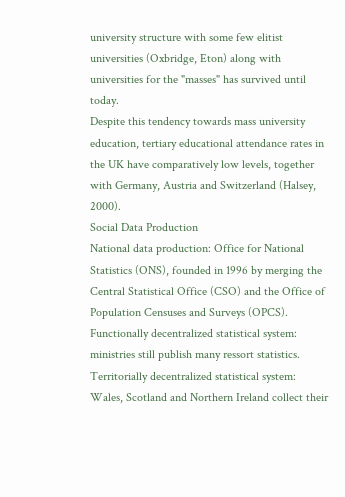university structure with some few elitist universities (Oxbridge, Eton) along with universities for the "masses" has survived until today.
Despite this tendency towards mass university education, tertiary educational attendance rates in the UK have comparatively low levels, together with Germany, Austria and Switzerland (Halsey, 2000).
Social Data Production
National data production: Office for National Statistics (ONS), founded in 1996 by merging the Central Statistical Office (CSO) and the Office of Population Censuses and Surveys (OPCS).
Functionally decentralized statistical system: ministries still publish many ressort statistics.
Territorially decentralized statistical system: Wales, Scotland and Northern Ireland collect their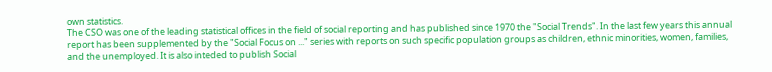own statistics.
The CSO was one of the leading statistical offices in the field of social reporting and has published since 1970 the "Social Trends". In the last few years this annual report has been supplemented by the "Social Focus on ..." series with reports on such specific population groups as children, ethnic minorities, women, families, and the unemployed. It is also inteded to publish Social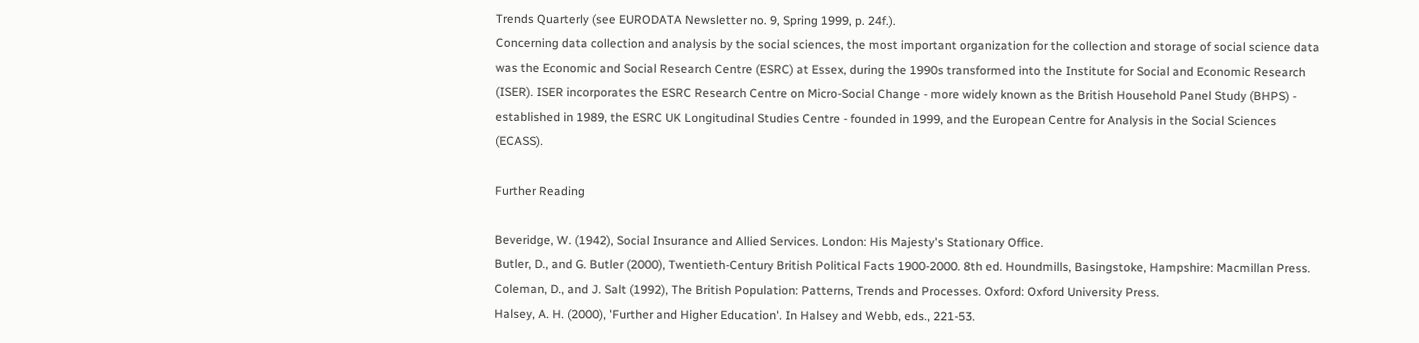Trends Quarterly (see EURODATA Newsletter no. 9, Spring 1999, p. 24f.).
Concerning data collection and analysis by the social sciences, the most important organization for the collection and storage of social science data was the Economic and Social Research Centre (ESRC) at Essex, during the 1990s transformed into the Institute for Social and Economic Research (ISER). ISER incorporates the ESRC Research Centre on Micro-Social Change - more widely known as the British Household Panel Study (BHPS) - established in 1989, the ESRC UK Longitudinal Studies Centre - founded in 1999, and the European Centre for Analysis in the Social Sciences (ECASS).

Further Reading

Beveridge, W. (1942), Social Insurance and Allied Services. London: His Majesty's Stationary Office.
Butler, D., and G. Butler (2000), Twentieth-Century British Political Facts 1900-2000. 8th ed. Houndmills, Basingstoke, Hampshire: Macmillan Press.
Coleman, D., and J. Salt (1992), The British Population: Patterns, Trends and Processes. Oxford: Oxford University Press.
Halsey, A. H. (2000), 'Further and Higher Education'. In Halsey and Webb, eds., 221-53.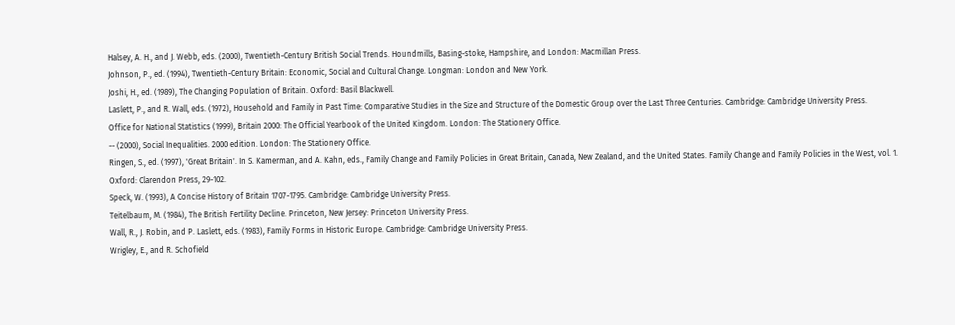Halsey, A. H., and J. Webb, eds. (2000), Twentieth-Century British Social Trends. Houndmills, Basing-stoke, Hampshire, and London: Macmillan Press.
Johnson, P., ed. (1994), Twentieth-Century Britain: Economic, Social and Cultural Change. Longman: London and New York.
Joshi, H., ed. (1989), The Changing Population of Britain. Oxford: Basil Blackwell.
Laslett, P., and R. Wall, eds. (1972), Household and Family in Past Time: Comparative Studies in the Size and Structure of the Domestic Group over the Last Three Centuries. Cambridge: Cambridge University Press.
Office for National Statistics (1999), Britain 2000: The Official Yearbook of the United Kingdom. London: The Stationery Office.
-- (2000), Social Inequalities. 2000 edition. London: The Stationery Office.
Ringen, S., ed. (1997), 'Great Britain'. In S. Kamerman, and A. Kahn, eds., Family Change and Family Policies in Great Britain, Canada, New Zealand, and the United States. Family Change and Family Policies in the West, vol. 1. Oxford: Clarendon Press, 29-102.
Speck, W. (1993), A Concise History of Britain 1707-1795. Cambridge: Cambridge University Press.
Teitelbaum, M. (1984), The British Fertility Decline. Princeton, New Jersey: Princeton University Press.
Wall, R., J. Robin, and P. Laslett, eds. (1983), Family Forms in Historic Europe. Cambridge: Cambridge University Press.
Wrigley, E., and R. Schofield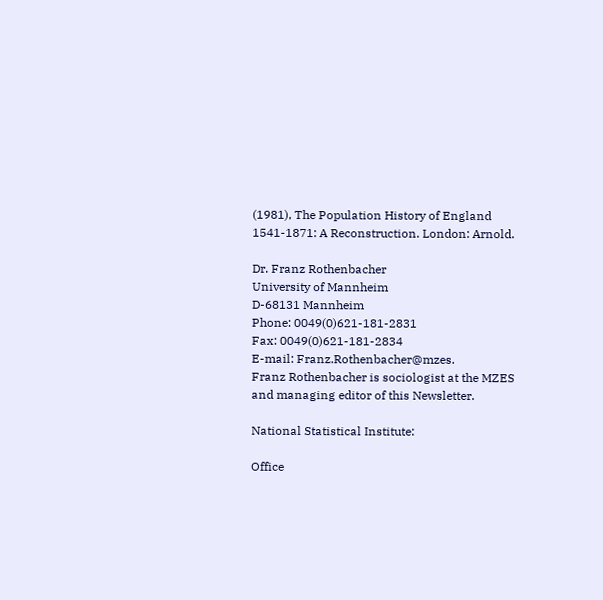(1981), The Population History of England 1541-1871: A Reconstruction. London: Arnold.

Dr. Franz Rothenbacher
University of Mannheim
D-68131 Mannheim
Phone: 0049(0)621-181-2831
Fax: 0049(0)621-181-2834
E-mail: Franz.Rothenbacher@mzes.
Franz Rothenbacher is sociologist at the MZES and managing editor of this Newsletter.

National Statistical Institute:

Office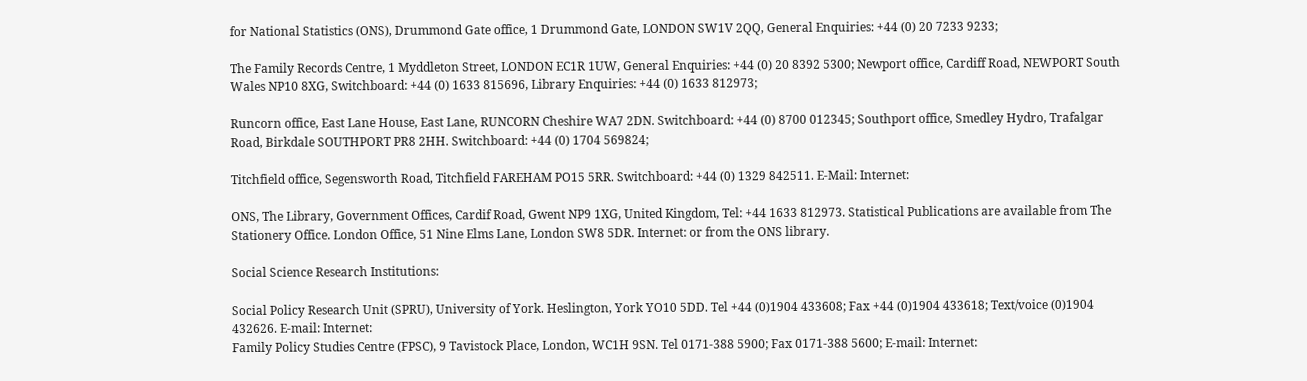for National Statistics (ONS), Drummond Gate office, 1 Drummond Gate, LONDON SW1V 2QQ, General Enquiries: +44 (0) 20 7233 9233;

The Family Records Centre, 1 Myddleton Street, LONDON EC1R 1UW, General Enquiries: +44 (0) 20 8392 5300; Newport office, Cardiff Road, NEWPORT South Wales NP10 8XG, Switchboard: +44 (0) 1633 815696, Library Enquiries: +44 (0) 1633 812973;

Runcorn office, East Lane House, East Lane, RUNCORN Cheshire WA7 2DN. Switchboard: +44 (0) 8700 012345; Southport office, Smedley Hydro, Trafalgar Road, Birkdale SOUTHPORT PR8 2HH. Switchboard: +44 (0) 1704 569824;

Titchfield office, Segensworth Road, Titchfield FAREHAM PO15 5RR. Switchboard: +44 (0) 1329 842511. E-Mail: Internet:

ONS, The Library, Government Offices, Cardif Road, Gwent NP9 1XG, United Kingdom, Tel: +44 1633 812973. Statistical Publications are available from The Stationery Office. London Office, 51 Nine Elms Lane, London SW8 5DR. Internet: or from the ONS library.

Social Science Research Institutions:

Social Policy Research Unit (SPRU), University of York. Heslington, York YO10 5DD. Tel +44 (0)1904 433608; Fax +44 (0)1904 433618; Text/voice (0)1904 432626. E-mail: Internet:
Family Policy Studies Centre (FPSC), 9 Tavistock Place, London, WC1H 9SN. Tel 0171-388 5900; Fax 0171-388 5600; E-mail: Internet: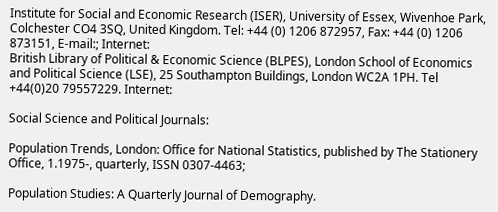Institute for Social and Economic Research (ISER), University of Essex, Wivenhoe Park, Colchester CO4 3SQ, United Kingdom. Tel: +44 (0) 1206 872957, Fax: +44 (0) 1206 873151, E-mail:; Internet:
British Library of Political & Economic Science (BLPES), London School of Economics and Political Science (LSE), 25 Southampton Buildings, London WC2A 1PH. Tel +44(0)20 79557229. Internet:

Social Science and Political Journals:

Population Trends, London: Office for National Statistics, published by The Stationery Office, 1.1975-, quarterly, ISSN 0307-4463;

Population Studies: A Quarterly Journal of Demography.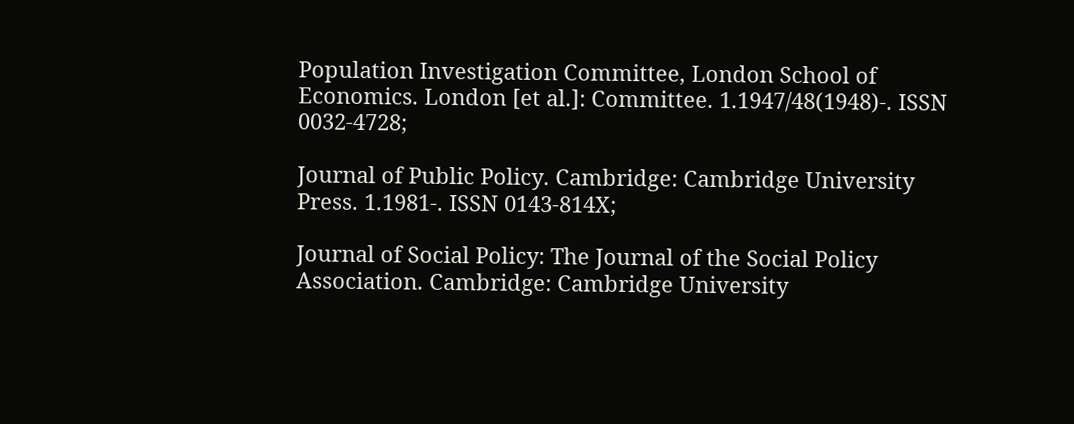Population Investigation Committee, London School of Economics. London [et al.]: Committee. 1.1947/48(1948)-. ISSN 0032-4728;

Journal of Public Policy. Cambridge: Cambridge University Press. 1.1981-. ISSN 0143-814X;

Journal of Social Policy: The Journal of the Social Policy Association. Cambridge: Cambridge University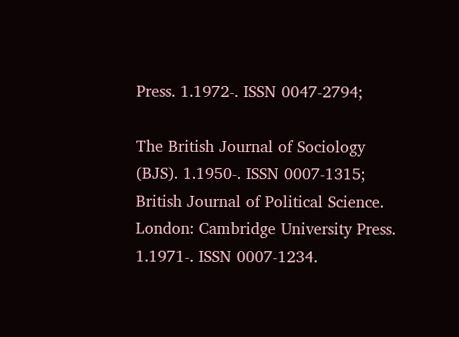Press. 1.1972-. ISSN 0047-2794;

The British Journal of Sociology (BJS). 1.1950-. ISSN 0007-1315; British Journal of Political Science. London: Cambridge University Press. 1.1971-. ISSN 0007-1234.